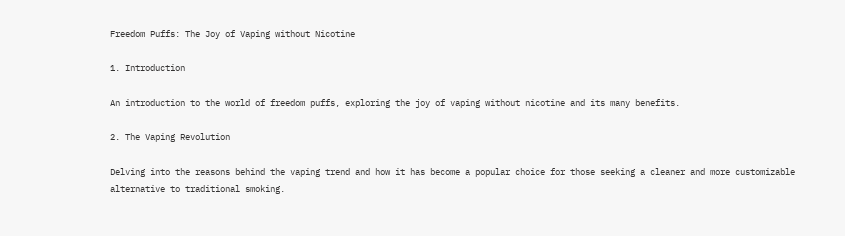Freedom Puffs: The Joy of Vaping without Nicotine

1. Introduction

An introduction to the world of freedom puffs, exploring the joy of vaping without nicotine and its many benefits.

2. The Vaping Revolution

Delving into the reasons behind the vaping trend and how it has become a popular choice for those seeking a cleaner and more customizable alternative to traditional smoking.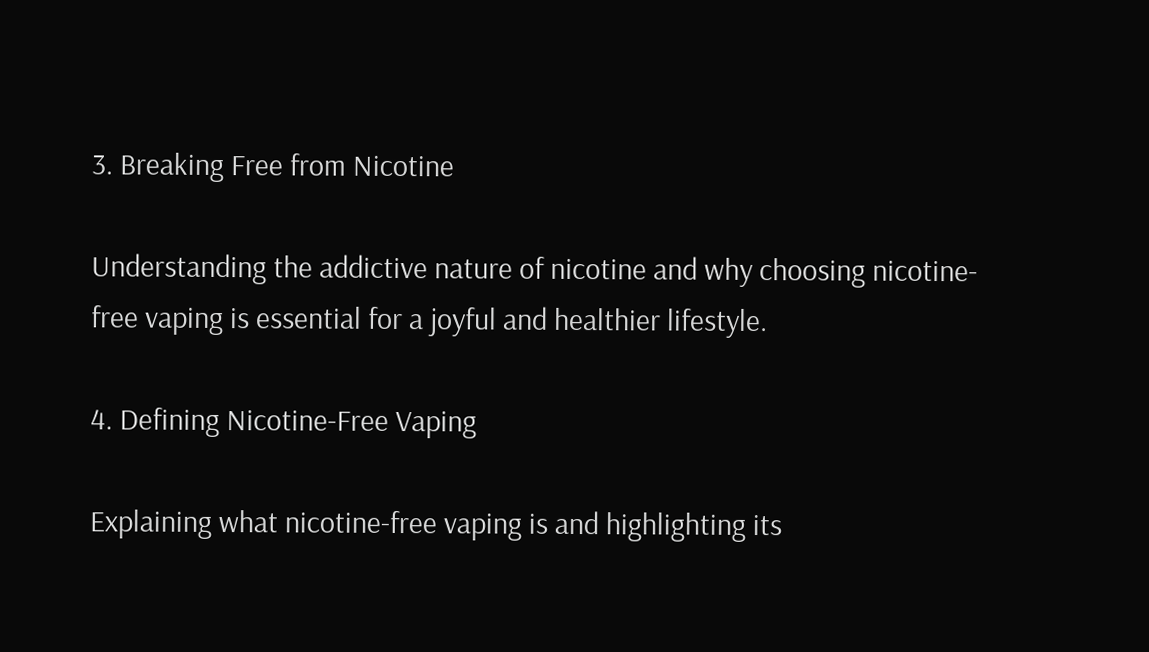3. Breaking Free from Nicotine

Understanding the addictive nature of nicotine and why choosing nicotine-free vaping is essential for a joyful and healthier lifestyle.

4. Defining Nicotine-Free Vaping

Explaining what nicotine-free vaping is and highlighting its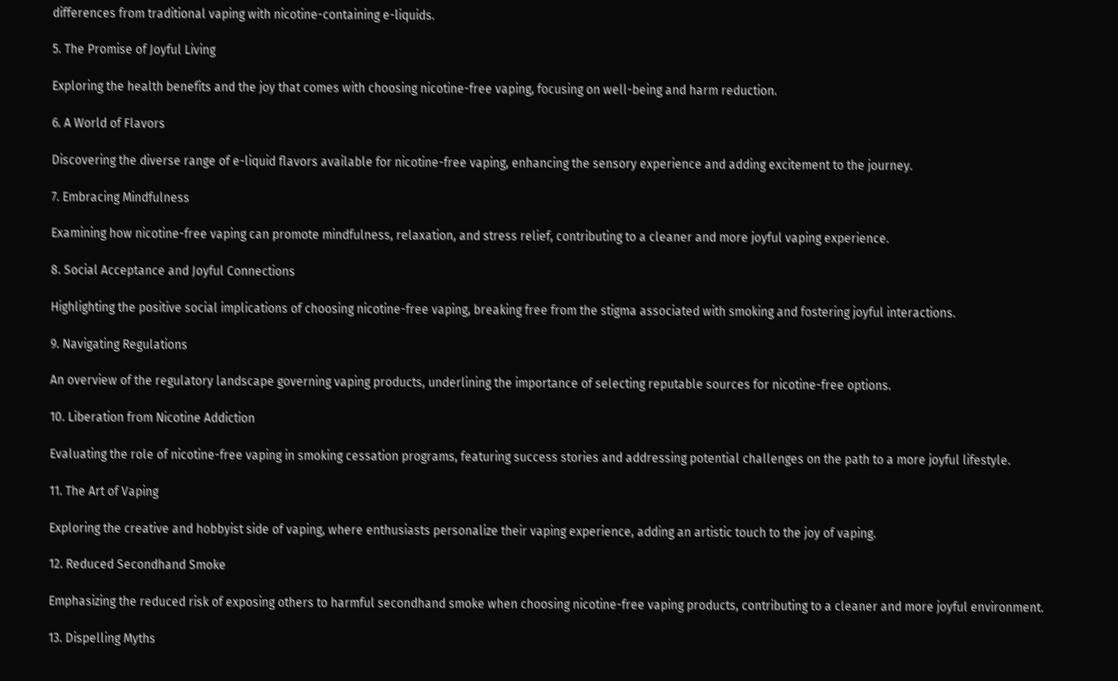differences from traditional vaping with nicotine-containing e-liquids.

5. The Promise of Joyful Living

Exploring the health benefits and the joy that comes with choosing nicotine-free vaping, focusing on well-being and harm reduction.

6. A World of Flavors

Discovering the diverse range of e-liquid flavors available for nicotine-free vaping, enhancing the sensory experience and adding excitement to the journey.

7. Embracing Mindfulness

Examining how nicotine-free vaping can promote mindfulness, relaxation, and stress relief, contributing to a cleaner and more joyful vaping experience.

8. Social Acceptance and Joyful Connections

Highlighting the positive social implications of choosing nicotine-free vaping, breaking free from the stigma associated with smoking and fostering joyful interactions.

9. Navigating Regulations

An overview of the regulatory landscape governing vaping products, underlining the importance of selecting reputable sources for nicotine-free options.

10. Liberation from Nicotine Addiction

Evaluating the role of nicotine-free vaping in smoking cessation programs, featuring success stories and addressing potential challenges on the path to a more joyful lifestyle.

11. The Art of Vaping

Exploring the creative and hobbyist side of vaping, where enthusiasts personalize their vaping experience, adding an artistic touch to the joy of vaping.

12. Reduced Secondhand Smoke

Emphasizing the reduced risk of exposing others to harmful secondhand smoke when choosing nicotine-free vaping products, contributing to a cleaner and more joyful environment.

13. Dispelling Myths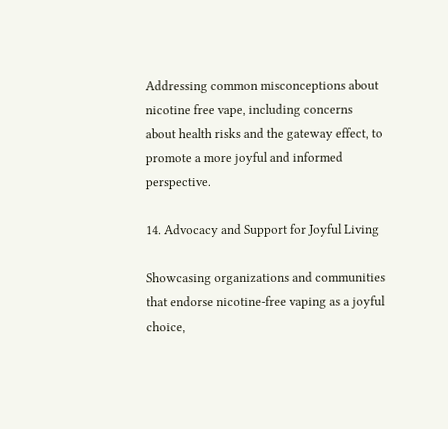Addressing common misconceptions about nicotine free vape, including concerns about health risks and the gateway effect, to promote a more joyful and informed perspective.

14. Advocacy and Support for Joyful Living

Showcasing organizations and communities that endorse nicotine-free vaping as a joyful choice,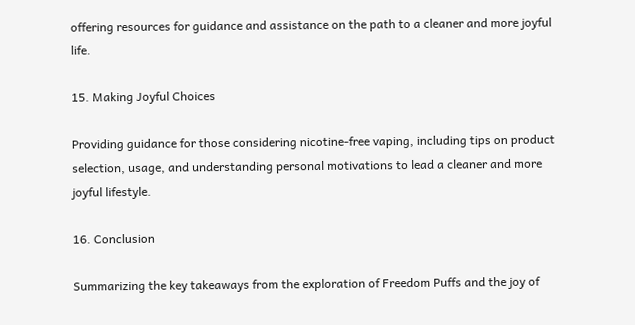offering resources for guidance and assistance on the path to a cleaner and more joyful life.

15. Making Joyful Choices

Providing guidance for those considering nicotine-free vaping, including tips on product selection, usage, and understanding personal motivations to lead a cleaner and more joyful lifestyle.

16. Conclusion

Summarizing the key takeaways from the exploration of Freedom Puffs and the joy of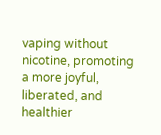vaping without nicotine, promoting a more joyful, liberated, and healthier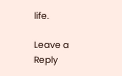life.

Leave a Reply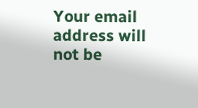Your email address will not be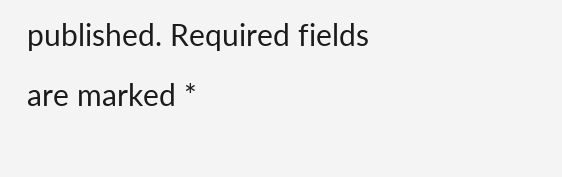published. Required fields are marked *